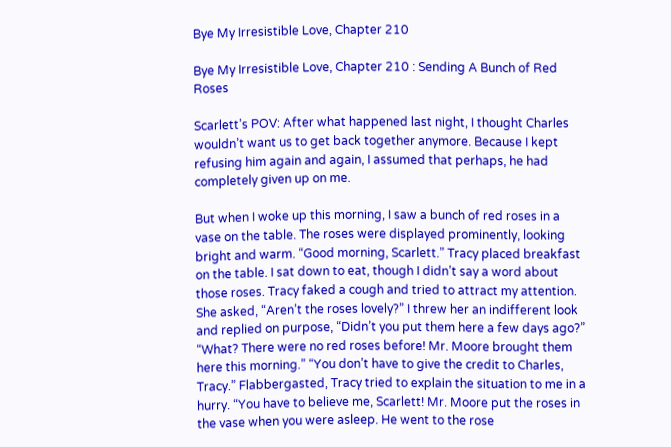Bye My Irresistible Love, Chapter 210

Bye My Irresistible Love, Chapter 210 : Sending A Bunch of Red Roses

Scarlett’s POV: After what happened last night, I thought Charles wouldn’t want us to get back together anymore. Because I kept refusing him again and again, I assumed that perhaps, he had completely given up on me.

But when I woke up this morning, I saw a bunch of red roses in a vase on the table. The roses were displayed prominently, looking bright and warm. “Good morning, Scarlett.” Tracy placed breakfast on the table. I sat down to eat, though I didn’t say a word about those roses. Tracy faked a cough and tried to attract my attention. She asked, “Aren’t the roses lovely?” I threw her an indifferent look and replied on purpose, “Didn’t you put them here a few days ago?” “What? There were no red roses before! Mr. Moore brought them here this morning.” “You don’t have to give the credit to Charles, Tracy.” Flabbergasted, Tracy tried to explain the situation to me in a hurry. “You have to believe me, Scarlett! Mr. Moore put the roses in the vase when you were asleep. He went to the rose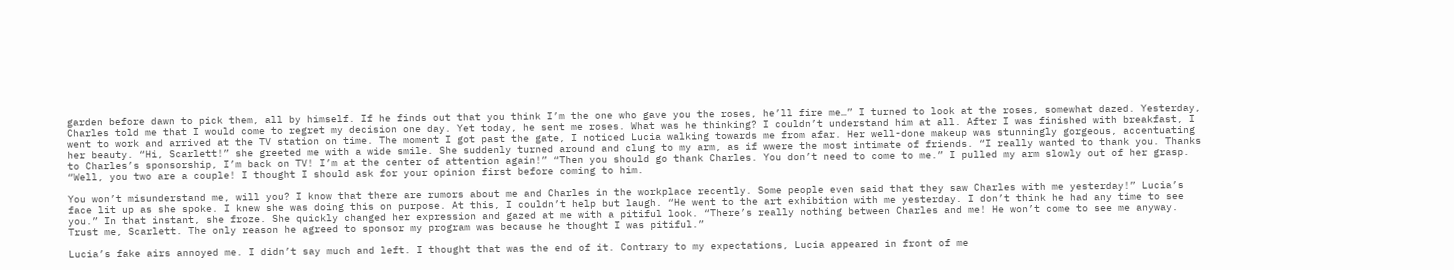garden before dawn to pick them, all by himself. If he finds out that you think I’m the one who gave you the roses, he’ll fire me…” I turned to look at the roses, somewhat dazed. Yesterday, Charles told me that I would come to regret my decision one day. Yet today, he sent me roses. What was he thinking? I couldn’t understand him at all. After I was finished with breakfast, I went to work and arrived at the TV station on time. The moment I got past the gate, I noticed Lucia walking towards me from afar. Her well-done makeup was stunningly gorgeous, accentuating her beauty. “Hi, Scarlett!” she greeted me with a wide smile. She suddenly turned around and clung to my arm, as if wwere the most intimate of friends. “I really wanted to thank you. Thanks to Charles’s sponsorship, I’m back on TV! I’m at the center of attention again!” “Then you should go thank Charles. You don’t need to come to me.” I pulled my arm slowly out of her grasp. “Well, you two are a couple! I thought I should ask for your opinion first before coming to him.

You won’t misunderstand me, will you? I know that there are rumors about me and Charles in the workplace recently. Some people even said that they saw Charles with me yesterday!” Lucia’s face lit up as she spoke. I knew she was doing this on purpose. At this, I couldn’t help but laugh. “He went to the art exhibition with me yesterday. I don’t think he had any time to see you.” In that instant, she froze. She quickly changed her expression and gazed at me with a pitiful look. “There’s really nothing between Charles and me! He won’t come to see me anyway. Trust me, Scarlett. The only reason he agreed to sponsor my program was because he thought I was pitiful.”

Lucia’s fake airs annoyed me. I didn’t say much and left. I thought that was the end of it. Contrary to my expectations, Lucia appeared in front of me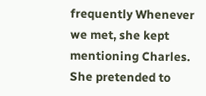frequently Whenever we met, she kept mentioning Charles. She pretended to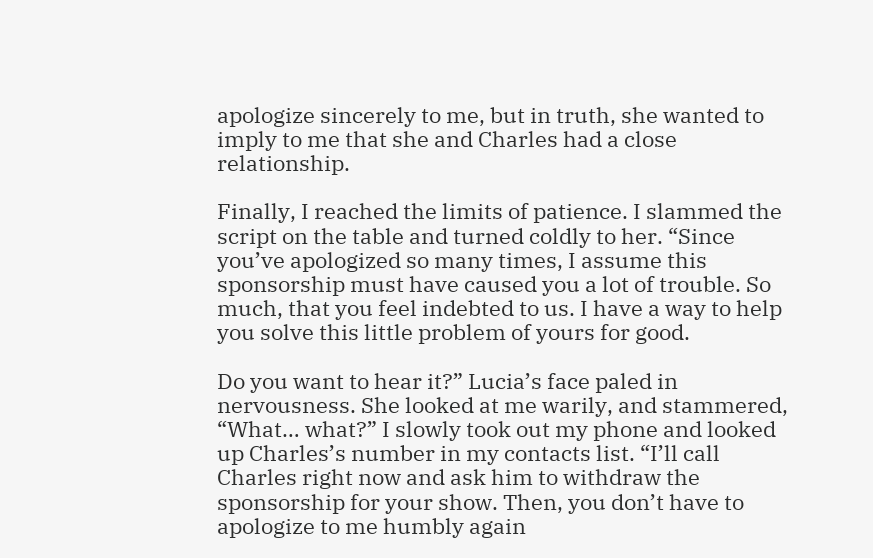apologize sincerely to me, but in truth, she wanted to imply to me that she and Charles had a close relationship.

Finally, I reached the limits of patience. I slammed the script on the table and turned coldly to her. “Since you’ve apologized so many times, I assume this sponsorship must have caused you a lot of trouble. So much, that you feel indebted to us. I have a way to help you solve this little problem of yours for good.

Do you want to hear it?” Lucia’s face paled in nervousness. She looked at me warily, and stammered, “What… what?” I slowly took out my phone and looked up Charles’s number in my contacts list. “I’ll call Charles right now and ask him to withdraw the sponsorship for your show. Then, you don’t have to apologize to me humbly again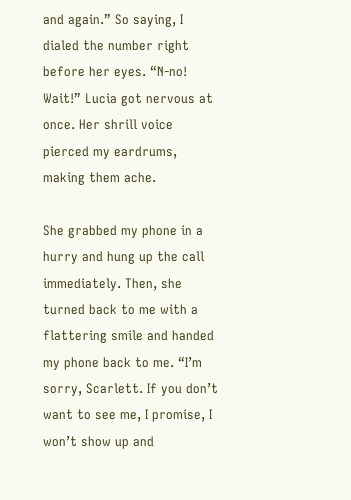and again.” So saying, I dialed the number right before her eyes. “N-no! Wait!” Lucia got nervous at once. Her shrill voice pierced my eardrums, making them ache.

She grabbed my phone in a hurry and hung up the call immediately. Then, she turned back to me with a flattering smile and handed my phone back to me. “I’m sorry, Scarlett. If you don’t want to see me, I promise, I won’t show up and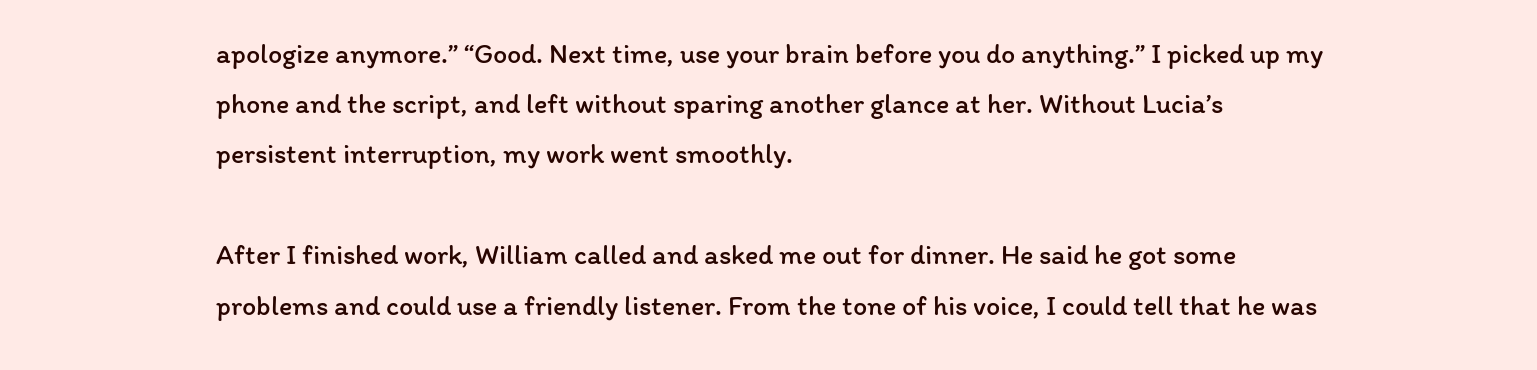apologize anymore.” “Good. Next time, use your brain before you do anything.” I picked up my phone and the script, and left without sparing another glance at her. Without Lucia’s persistent interruption, my work went smoothly.

After I finished work, William called and asked me out for dinner. He said he got some problems and could use a friendly listener. From the tone of his voice, I could tell that he was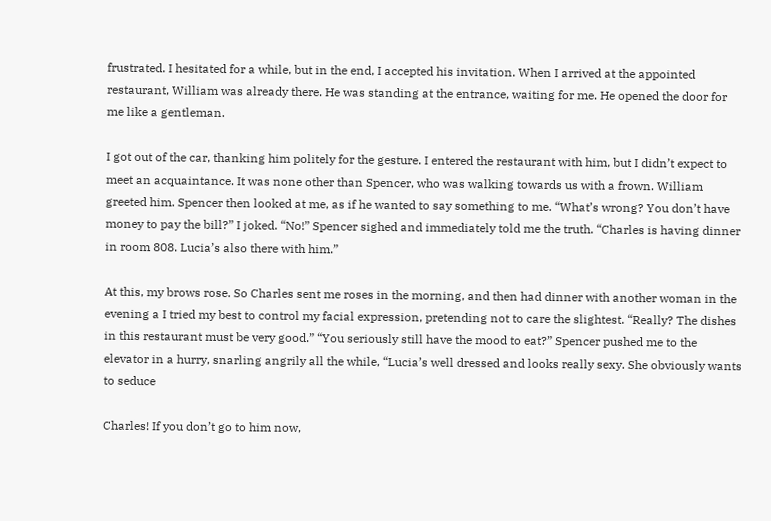frustrated. I hesitated for a while, but in the end, I accepted his invitation. When I arrived at the appointed restaurant, William was already there. He was standing at the entrance, waiting for me. He opened the door for me like a gentleman.

I got out of the car, thanking him politely for the gesture. I entered the restaurant with him, but I didn’t expect to meet an acquaintance. It was none other than Spencer, who was walking towards us with a frown. William greeted him. Spencer then looked at me, as if he wanted to say something to me. “What’s wrong? You don’t have money to pay the bill?” I joked. “No!” Spencer sighed and immediately told me the truth. “Charles is having dinner in room 808. Lucia’s also there with him.”

At this, my brows rose. So Charles sent me roses in the morning, and then had dinner with another woman in the evening a I tried my best to control my facial expression, pretending not to care the slightest. “Really? The dishes in this restaurant must be very good.” “You seriously still have the mood to eat?” Spencer pushed me to the elevator in a hurry, snarling angrily all the while, “Lucia’s well dressed and looks really sexy. She obviously wants to seduce

Charles! If you don’t go to him now,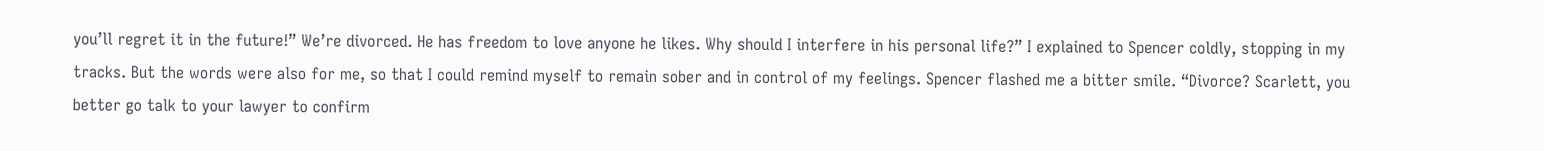you’ll regret it in the future!” We’re divorced. He has freedom to love anyone he likes. Why should I interfere in his personal life?” I explained to Spencer coldly, stopping in my tracks. But the words were also for me, so that I could remind myself to remain sober and in control of my feelings. Spencer flashed me a bitter smile. “Divorce? Scarlett, you better go talk to your lawyer to confirm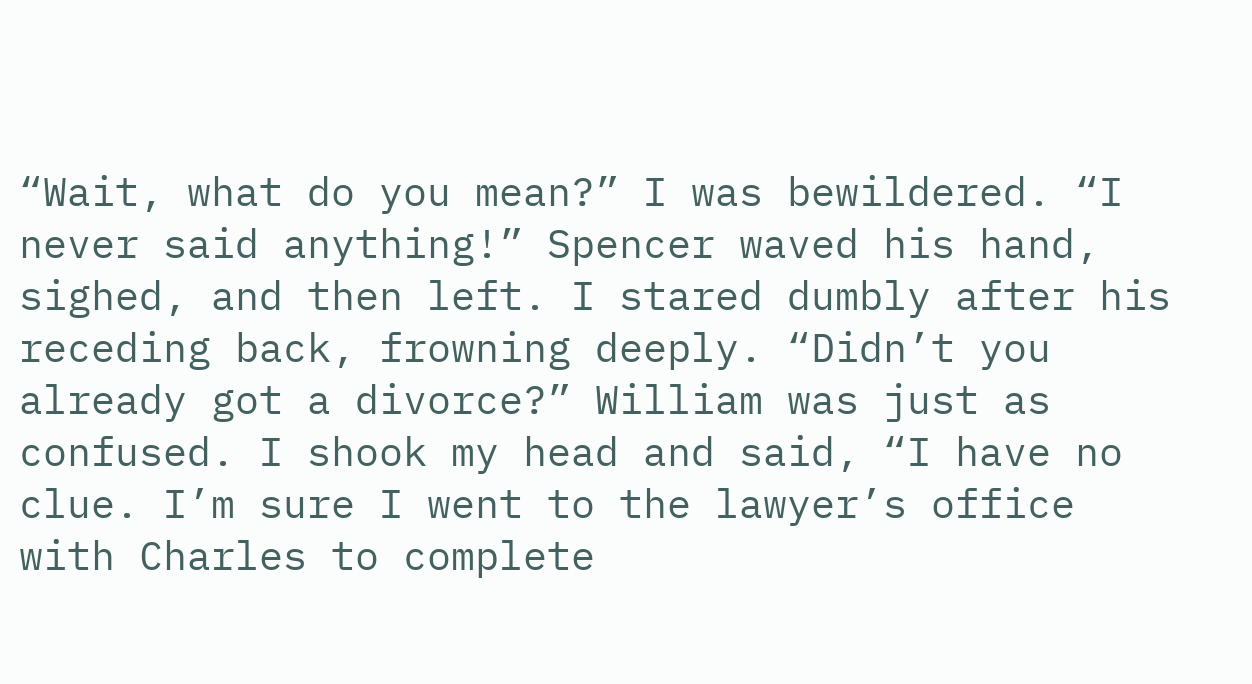“Wait, what do you mean?” I was bewildered. “I never said anything!” Spencer waved his hand, sighed, and then left. I stared dumbly after his receding back, frowning deeply. “Didn’t you already got a divorce?” William was just as confused. I shook my head and said, “I have no clue. I’m sure I went to the lawyer’s office with Charles to complete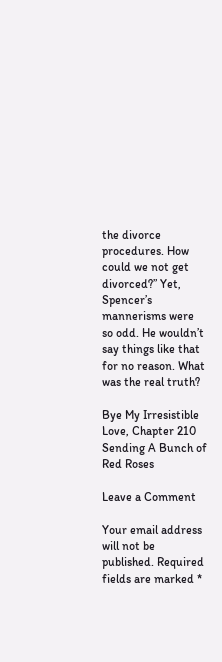the divorce procedures. How could we not get divorced?” Yet, Spencer’s mannerisms were so odd. He wouldn’t say things like that for no reason. What was the real truth?

Bye My Irresistible Love, Chapter 210 Sending A Bunch of Red Roses

Leave a Comment

Your email address will not be published. Required fields are marked *